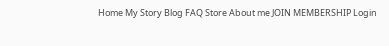Home My Story Blog FAQ Store About me JOIN MEMBERSHIP Login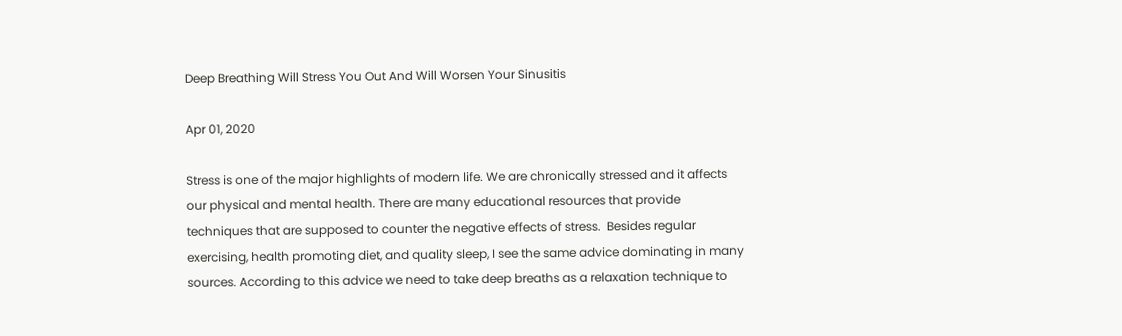Deep Breathing Will Stress You Out And Will Worsen Your Sinusitis

Apr 01, 2020

Stress is one of the major highlights of modern life. We are chronically stressed and it affects our physical and mental health. There are many educational resources that provide techniques that are supposed to counter the negative effects of stress.  Besides regular exercising, health promoting diet, and quality sleep, I see the same advice dominating in many sources. According to this advice we need to take deep breaths as a relaxation technique to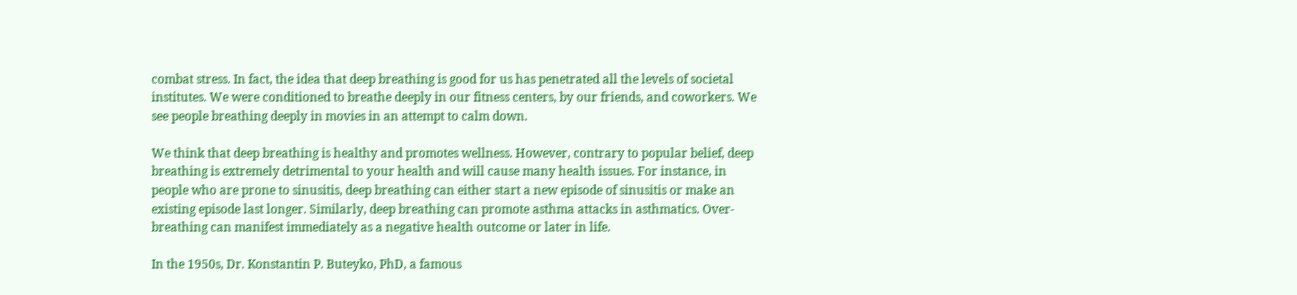combat stress. In fact, the idea that deep breathing is good for us has penetrated all the levels of societal institutes. We were conditioned to breathe deeply in our fitness centers, by our friends, and coworkers. We see people breathing deeply in movies in an attempt to calm down.

We think that deep breathing is healthy and promotes wellness. However, contrary to popular belief, deep breathing is extremely detrimental to your health and will cause many health issues. For instance, in people who are prone to sinusitis, deep breathing can either start a new episode of sinusitis or make an existing episode last longer. Similarly, deep breathing can promote asthma attacks in asthmatics. Over-breathing can manifest immediately as a negative health outcome or later in life.

In the 1950s, Dr. Konstantin P. Buteyko, PhD, a famous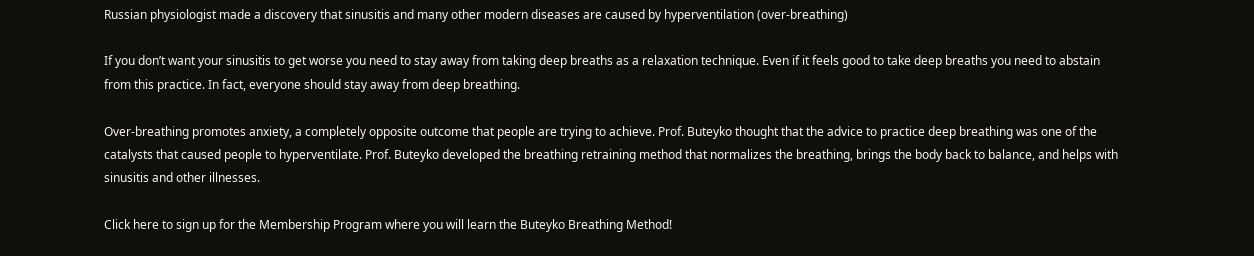Russian physiologist made a discovery that sinusitis and many other modern diseases are caused by hyperventilation (over-breathing)

If you don’t want your sinusitis to get worse you need to stay away from taking deep breaths as a relaxation technique. Even if it feels good to take deep breaths you need to abstain from this practice. In fact, everyone should stay away from deep breathing.

Over-breathing promotes anxiety, a completely opposite outcome that people are trying to achieve. Prof. Buteyko thought that the advice to practice deep breathing was one of the catalysts that caused people to hyperventilate. Prof. Buteyko developed the breathing retraining method that normalizes the breathing, brings the body back to balance, and helps with sinusitis and other illnesses.

Click here to sign up for the Membership Program where you will learn the Buteyko Breathing Method!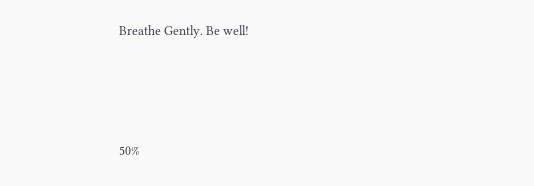Breathe Gently. Be well!




50%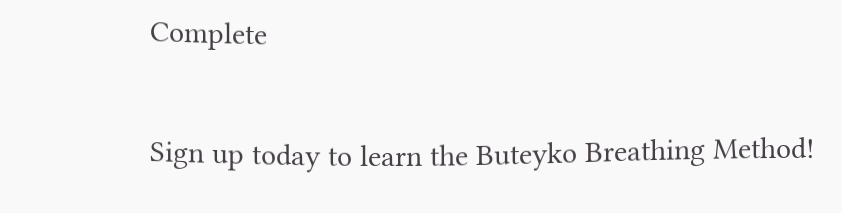Complete

Sign up today to learn the Buteyko Breathing Method!